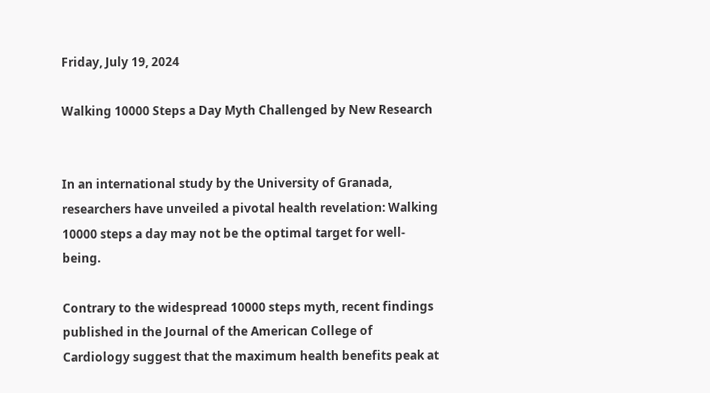Friday, July 19, 2024

Walking 10000 Steps a Day Myth Challenged by New Research


In an international study by the University of Granada, researchers have unveiled a pivotal health revelation: Walking 10000 steps a day may not be the optimal target for well-being.

Contrary to the widespread 10000 steps myth, recent findings published in the Journal of the American College of Cardiology suggest that the maximum health benefits peak at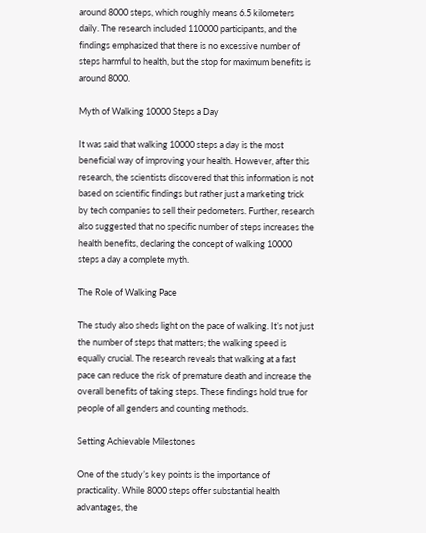around 8000 steps, which roughly means 6.5 kilometers daily. The research included 110000 participants, and the findings emphasized that there is no excessive number of steps harmful to health, but the stop for maximum benefits is around 8000.

Myth of Walking 10000 Steps a Day

It was said that walking 10000 steps a day is the most beneficial way of improving your health. However, after this research, the scientists discovered that this information is not based on scientific findings but rather just a marketing trick by tech companies to sell their pedometers. Further, research also suggested that no specific number of steps increases the health benefits, declaring the concept of walking 10000 steps a day a complete myth.

The Role of Walking Pace

The study also sheds light on the pace of walking. It’s not just the number of steps that matters; the walking speed is equally crucial. The research reveals that walking at a fast pace can reduce the risk of premature death and increase the overall benefits of taking steps. These findings hold true for people of all genders and counting methods.

Setting Achievable Milestones

One of the study’s key points is the importance of practicality. While 8000 steps offer substantial health advantages, the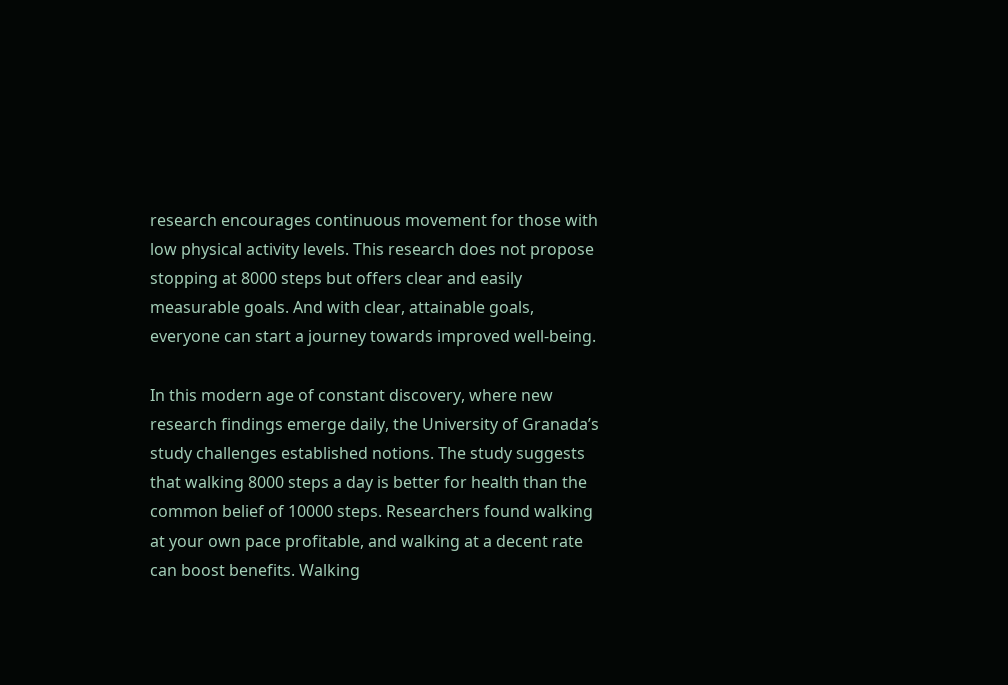research encourages continuous movement for those with low physical activity levels. This research does not propose stopping at 8000 steps but offers clear and easily measurable goals. And with clear, attainable goals, everyone can start a journey towards improved well-being.

In this modern age of constant discovery, where new research findings emerge daily, the University of Granada’s study challenges established notions. The study suggests that walking 8000 steps a day is better for health than the common belief of 10000 steps. Researchers found walking at your own pace profitable, and walking at a decent rate can boost benefits. Walking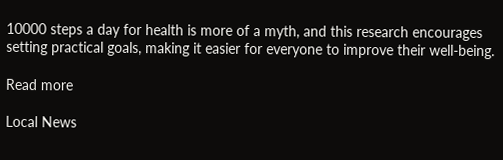10000 steps a day for health is more of a myth, and this research encourages setting practical goals, making it easier for everyone to improve their well-being.

Read more

Local News